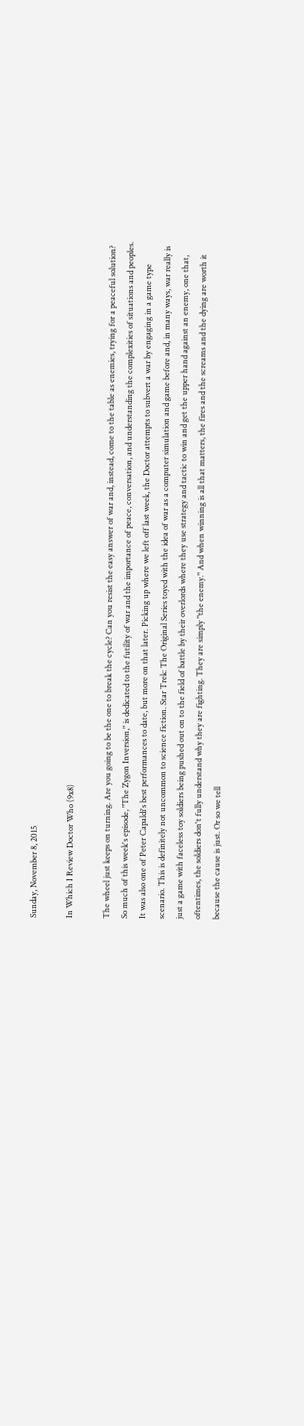Sunday, November 8, 2015

In Which I Review Doctor Who (9x8)

The wheel just keeps on turning. Are you going to be the one to break the cycle? Can you resist the easy answer of war and, instead, come to the table as enemies, trying for a peaceful solution? So much of this week's episode, "The Zygon Inversion," is dedicated to the futility of war and the importance of peace, conversation, and understanding the complexities of situations and peoples. It was also one of Peter Capaldi's best performances to date, but more on that later. Picking up where we left off last week, the Doctor attempts to subvert a war by engaging in a game type scenario. This is definitely not uncommon to science fiction. Star Trek: The Original Series toyed with the idea of war as a computer simulation and game before and, in many ways, war really is just a game with faceless toy soldiers being pushed out on to the field of battle by their overlords where they use strategy and tactic to win and get the upper hand against an enemy, one that, oftentimes, the soldiers don't fully understand why they are fighting. They are simply "the enemy." And when winning is all that matters, the fires and the screams and the dying are worth it because the cause is just. Or so we tell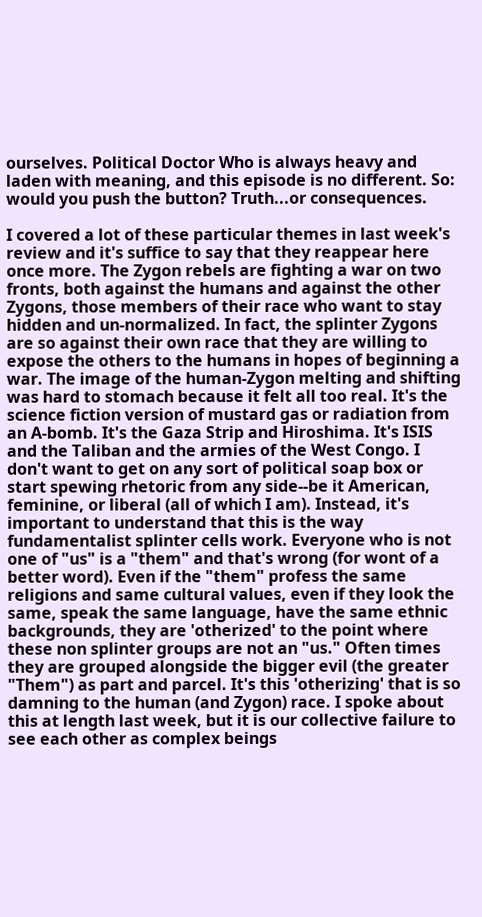ourselves. Political Doctor Who is always heavy and laden with meaning, and this episode is no different. So: would you push the button? Truth...or consequences.

I covered a lot of these particular themes in last week's review and it's suffice to say that they reappear here once more. The Zygon rebels are fighting a war on two fronts, both against the humans and against the other Zygons, those members of their race who want to stay hidden and un-normalized. In fact, the splinter Zygons are so against their own race that they are willing to expose the others to the humans in hopes of beginning a war. The image of the human-Zygon melting and shifting was hard to stomach because it felt all too real. It's the science fiction version of mustard gas or radiation from an A-bomb. It's the Gaza Strip and Hiroshima. It's ISIS and the Taliban and the armies of the West Congo. I don't want to get on any sort of political soap box or start spewing rhetoric from any side--be it American, feminine, or liberal (all of which I am). Instead, it's important to understand that this is the way fundamentalist splinter cells work. Everyone who is not one of "us" is a "them" and that's wrong (for wont of a better word). Even if the "them" profess the same religions and same cultural values, even if they look the same, speak the same language, have the same ethnic backgrounds, they are 'otherized' to the point where these non splinter groups are not an "us." Often times they are grouped alongside the bigger evil (the greater "Them") as part and parcel. It's this 'otherizing' that is so damning to the human (and Zygon) race. I spoke about this at length last week, but it is our collective failure to see each other as complex beings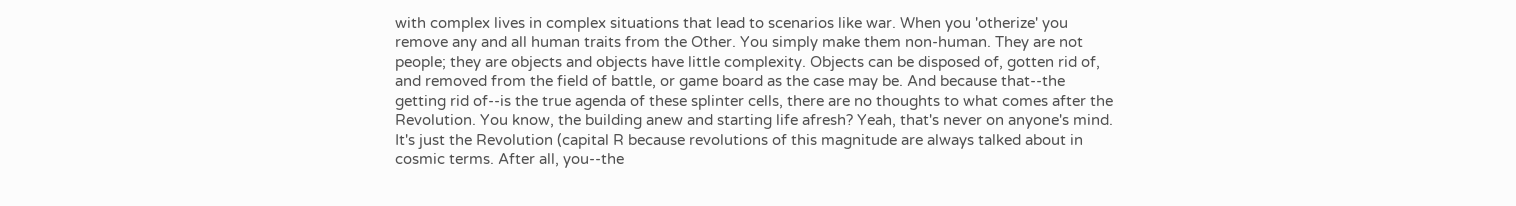with complex lives in complex situations that lead to scenarios like war. When you 'otherize' you remove any and all human traits from the Other. You simply make them non-human. They are not people; they are objects and objects have little complexity. Objects can be disposed of, gotten rid of, and removed from the field of battle, or game board as the case may be. And because that--the getting rid of--is the true agenda of these splinter cells, there are no thoughts to what comes after the Revolution. You know, the building anew and starting life afresh? Yeah, that's never on anyone's mind. It's just the Revolution (capital R because revolutions of this magnitude are always talked about in cosmic terms. After all, you--the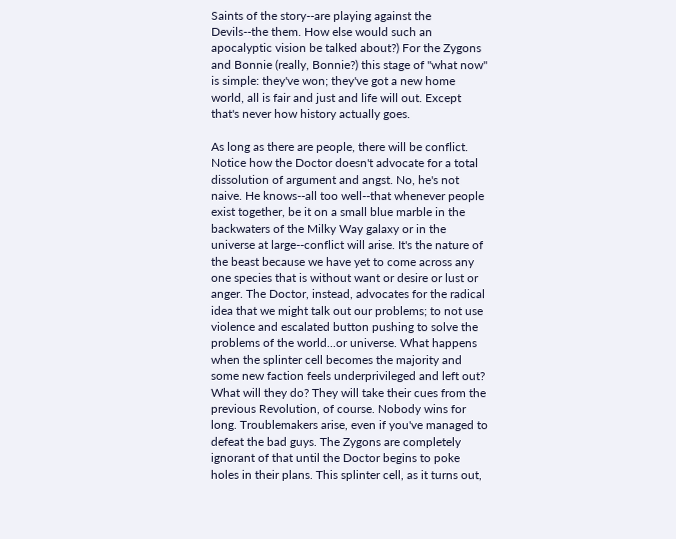Saints of the story--are playing against the Devils--the them. How else would such an apocalyptic vision be talked about?) For the Zygons and Bonnie (really, Bonnie?) this stage of "what now" is simple: they've won; they've got a new home world, all is fair and just and life will out. Except that's never how history actually goes.

As long as there are people, there will be conflict. Notice how the Doctor doesn't advocate for a total dissolution of argument and angst. No, he's not naive. He knows--all too well--that whenever people exist together, be it on a small blue marble in the backwaters of the Milky Way galaxy or in the universe at large--conflict will arise. It's the nature of the beast because we have yet to come across any one species that is without want or desire or lust or anger. The Doctor, instead, advocates for the radical idea that we might talk out our problems; to not use violence and escalated button pushing to solve the problems of the world...or universe. What happens when the splinter cell becomes the majority and some new faction feels underprivileged and left out? What will they do? They will take their cues from the previous Revolution, of course. Nobody wins for long. Troublemakers arise, even if you've managed to defeat the bad guys. The Zygons are completely ignorant of that until the Doctor begins to poke holes in their plans. This splinter cell, as it turns out,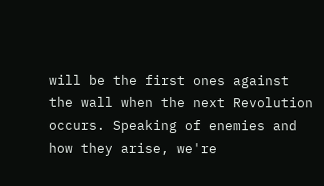will be the first ones against the wall when the next Revolution occurs. Speaking of enemies and how they arise, we're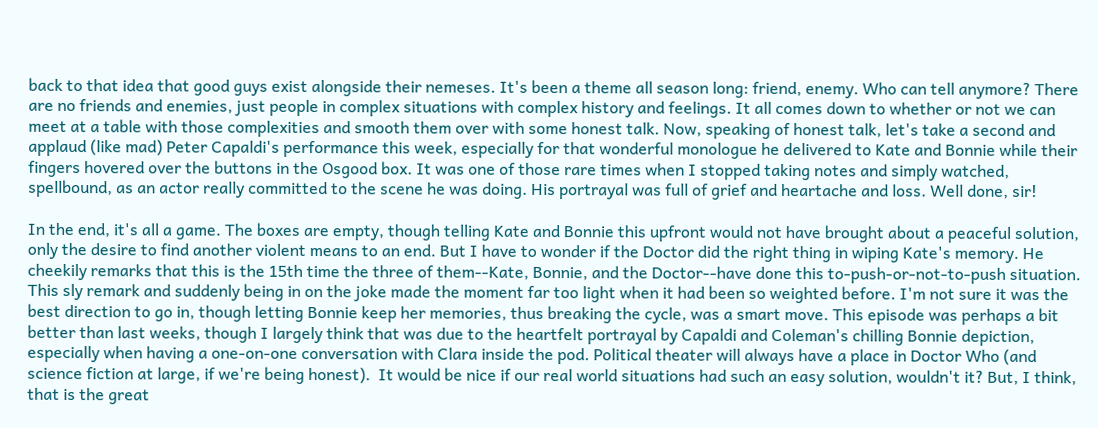back to that idea that good guys exist alongside their nemeses. It's been a theme all season long: friend, enemy. Who can tell anymore? There are no friends and enemies, just people in complex situations with complex history and feelings. It all comes down to whether or not we can meet at a table with those complexities and smooth them over with some honest talk. Now, speaking of honest talk, let's take a second and applaud (like mad) Peter Capaldi's performance this week, especially for that wonderful monologue he delivered to Kate and Bonnie while their fingers hovered over the buttons in the Osgood box. It was one of those rare times when I stopped taking notes and simply watched, spellbound, as an actor really committed to the scene he was doing. His portrayal was full of grief and heartache and loss. Well done, sir!

In the end, it's all a game. The boxes are empty, though telling Kate and Bonnie this upfront would not have brought about a peaceful solution, only the desire to find another violent means to an end. But I have to wonder if the Doctor did the right thing in wiping Kate's memory. He cheekily remarks that this is the 15th time the three of them--Kate, Bonnie, and the Doctor--have done this to-push-or-not-to-push situation. This sly remark and suddenly being in on the joke made the moment far too light when it had been so weighted before. I'm not sure it was the best direction to go in, though letting Bonnie keep her memories, thus breaking the cycle, was a smart move. This episode was perhaps a bit better than last weeks, though I largely think that was due to the heartfelt portrayal by Capaldi and Coleman's chilling Bonnie depiction, especially when having a one-on-one conversation with Clara inside the pod. Political theater will always have a place in Doctor Who (and science fiction at large, if we're being honest).  It would be nice if our real world situations had such an easy solution, wouldn't it? But, I think, that is the great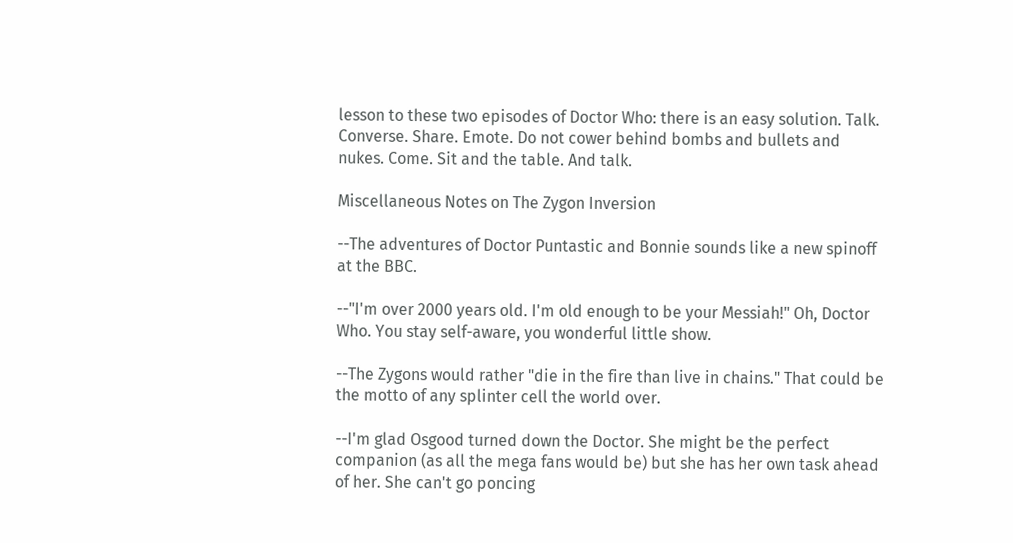lesson to these two episodes of Doctor Who: there is an easy solution. Talk. Converse. Share. Emote. Do not cower behind bombs and bullets and nukes. Come. Sit and the table. And talk.

Miscellaneous Notes on The Zygon Inversion

--The adventures of Doctor Puntastic and Bonnie sounds like a new spinoff at the BBC.

--"I'm over 2000 years old. I'm old enough to be your Messiah!" Oh, Doctor Who. You stay self-aware, you wonderful little show.

--The Zygons would rather "die in the fire than live in chains." That could be the motto of any splinter cell the world over.

--I'm glad Osgood turned down the Doctor. She might be the perfect companion (as all the mega fans would be) but she has her own task ahead of her. She can't go poncing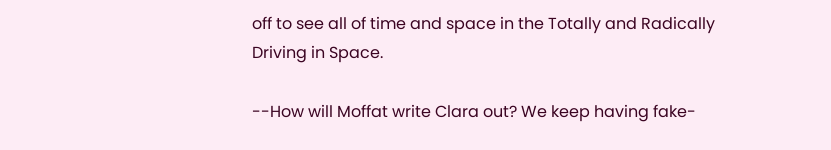off to see all of time and space in the Totally and Radically Driving in Space.

--How will Moffat write Clara out? We keep having fake-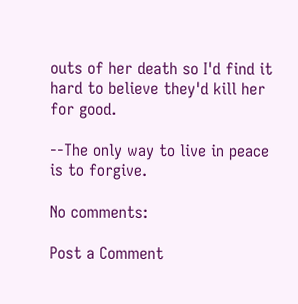outs of her death so I'd find it hard to believe they'd kill her for good.

--The only way to live in peace is to forgive.

No comments:

Post a Comment